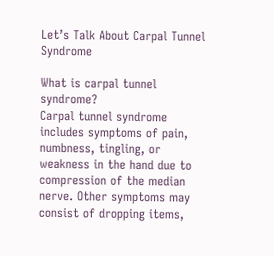Let’s Talk About Carpal Tunnel Syndrome

What is carpal tunnel syndrome?
Carpal tunnel syndrome includes symptoms of pain, numbness, tingling, or weakness in the hand due to compression of the median nerve. Other symptoms may consist of dropping items,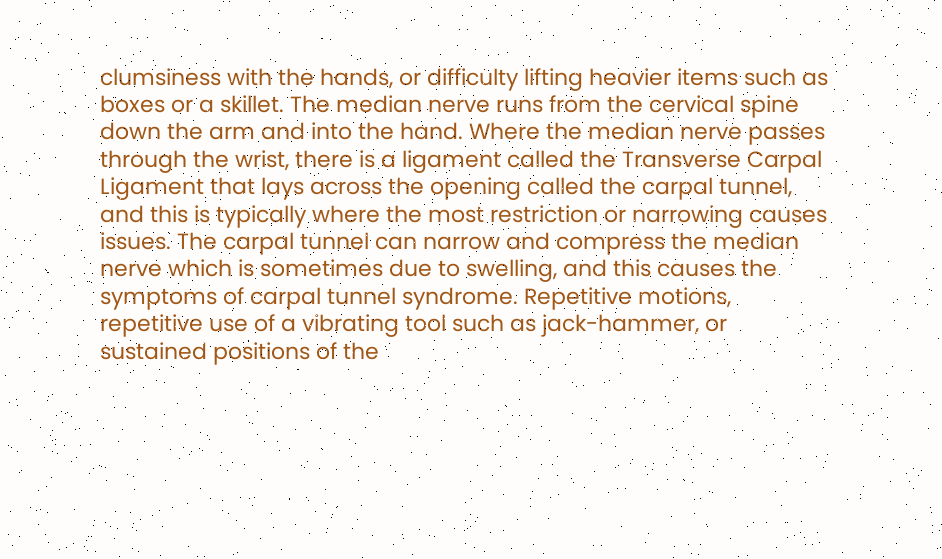clumsiness with the hands, or difficulty lifting heavier items such as boxes or a skillet. The median nerve runs from the cervical spine down the arm and into the hand. Where the median nerve passes through the wrist, there is a ligament called the Transverse Carpal Ligament that lays across the opening called the carpal tunnel, and this is typically where the most restriction or narrowing causes issues. The carpal tunnel can narrow and compress the median nerve which is sometimes due to swelling, and this causes the symptoms of carpal tunnel syndrome. Repetitive motions, repetitive use of a vibrating tool such as jack-hammer, or sustained positions of the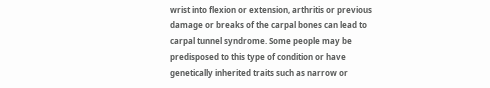wrist into flexion or extension, arthritis or previous damage or breaks of the carpal bones can lead to carpal tunnel syndrome. Some people may be predisposed to this type of condition or have genetically inherited traits such as narrow or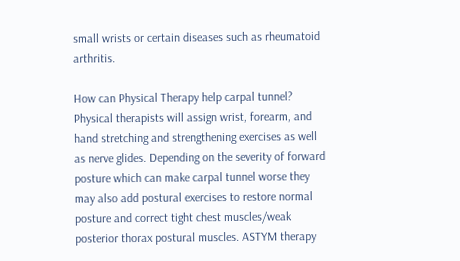small wrists or certain diseases such as rheumatoid arthritis.

How can Physical Therapy help carpal tunnel?
Physical therapists will assign wrist, forearm, and hand stretching and strengthening exercises as well as nerve glides. Depending on the severity of forward posture which can make carpal tunnel worse they may also add postural exercises to restore normal posture and correct tight chest muscles/weak posterior thorax postural muscles. ASTYM therapy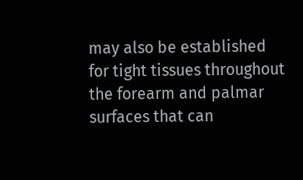may also be established for tight tissues throughout the forearm and palmar surfaces that can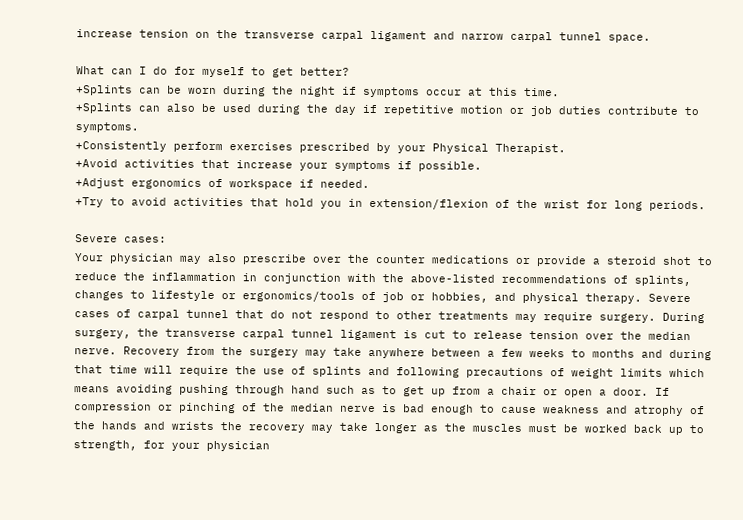increase tension on the transverse carpal ligament and narrow carpal tunnel space.

What can I do for myself to get better?
+Splints can be worn during the night if symptoms occur at this time.
+Splints can also be used during the day if repetitive motion or job duties contribute to symptoms.
+Consistently perform exercises prescribed by your Physical Therapist.
+Avoid activities that increase your symptoms if possible.
+Adjust ergonomics of workspace if needed.
+Try to avoid activities that hold you in extension/flexion of the wrist for long periods.

Severe cases:
Your physician may also prescribe over the counter medications or provide a steroid shot to reduce the inflammation in conjunction with the above-listed recommendations of splints, changes to lifestyle or ergonomics/tools of job or hobbies, and physical therapy. Severe cases of carpal tunnel that do not respond to other treatments may require surgery. During surgery, the transverse carpal tunnel ligament is cut to release tension over the median nerve. Recovery from the surgery may take anywhere between a few weeks to months and during that time will require the use of splints and following precautions of weight limits which means avoiding pushing through hand such as to get up from a chair or open a door. If compression or pinching of the median nerve is bad enough to cause weakness and atrophy of the hands and wrists the recovery may take longer as the muscles must be worked back up to strength, for your physician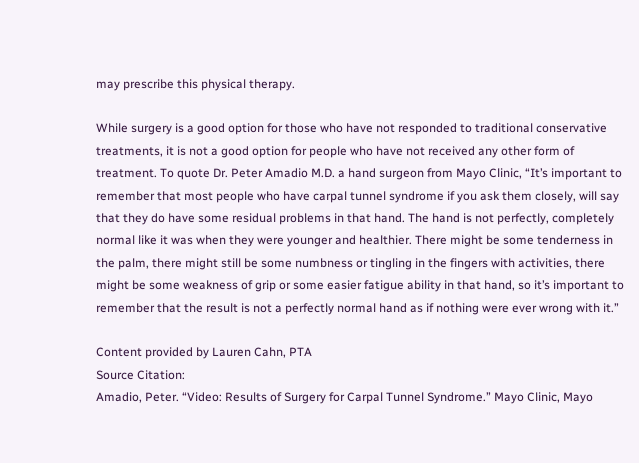may prescribe this physical therapy.

While surgery is a good option for those who have not responded to traditional conservative treatments, it is not a good option for people who have not received any other form of treatment. To quote Dr. Peter Amadio M.D. a hand surgeon from Mayo Clinic, “It’s important to remember that most people who have carpal tunnel syndrome if you ask them closely, will say that they do have some residual problems in that hand. The hand is not perfectly, completely normal like it was when they were younger and healthier. There might be some tenderness in the palm, there might still be some numbness or tingling in the fingers with activities, there might be some weakness of grip or some easier fatigue ability in that hand, so it’s important to remember that the result is not a perfectly normal hand as if nothing were ever wrong with it.”

Content provided by Lauren Cahn, PTA
Source Citation:
Amadio, Peter. “Video: Results of Surgery for Carpal Tunnel Syndrome.” Mayo Clinic, Mayo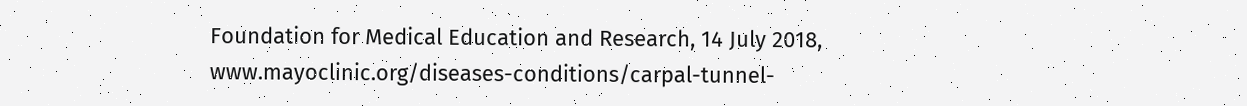Foundation for Medical Education and Research, 14 July 2018, www.mayoclinic.org/diseases-conditions/carpal-tunnel-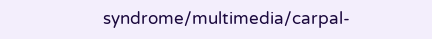syndrome/multimedia/carpal-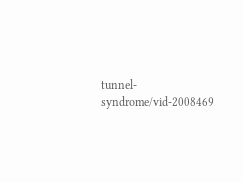tunnel-syndrome/vid-2008469